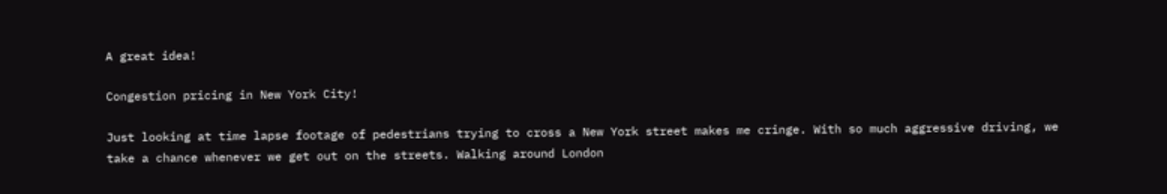A great idea!

Congestion pricing in New York City!

Just looking at time lapse footage of pedestrians trying to cross a New York street makes me cringe. With so much aggressive driving, we take a chance whenever we get out on the streets. Walking around London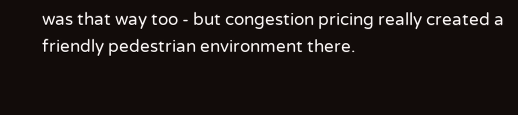was that way too - but congestion pricing really created a friendly pedestrian environment there.